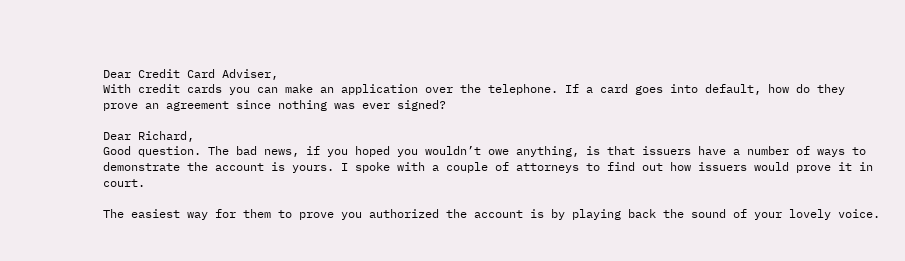Dear Credit Card Adviser,
With credit cards you can make an application over the telephone. If a card goes into default, how do they prove an agreement since nothing was ever signed?

Dear Richard,
Good question. The bad news, if you hoped you wouldn’t owe anything, is that issuers have a number of ways to demonstrate the account is yours. I spoke with a couple of attorneys to find out how issuers would prove it in court.

The easiest way for them to prove you authorized the account is by playing back the sound of your lovely voice.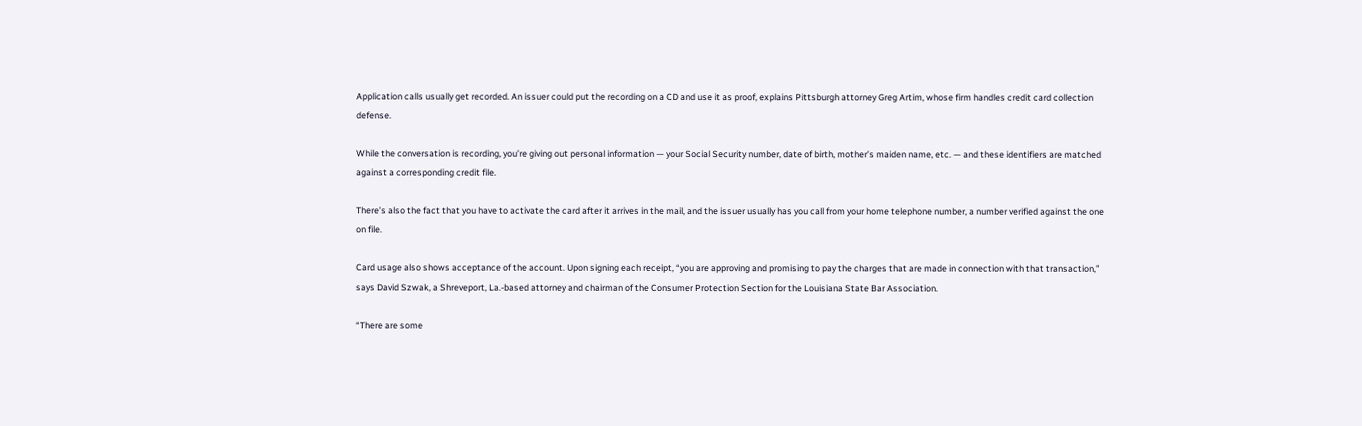Application calls usually get recorded. An issuer could put the recording on a CD and use it as proof, explains Pittsburgh attorney Greg Artim, whose firm handles credit card collection defense.

While the conversation is recording, you’re giving out personal information — your Social Security number, date of birth, mother’s maiden name, etc. — and these identifiers are matched against a corresponding credit file.

There’s also the fact that you have to activate the card after it arrives in the mail, and the issuer usually has you call from your home telephone number, a number verified against the one on file.

Card usage also shows acceptance of the account. Upon signing each receipt, “you are approving and promising to pay the charges that are made in connection with that transaction,” says David Szwak, a Shreveport, La.-based attorney and chairman of the Consumer Protection Section for the Louisiana State Bar Association.

“There are some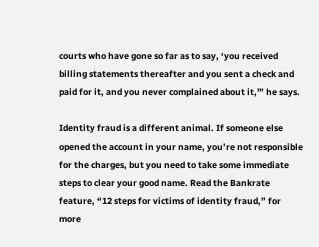courts who have gone so far as to say, ‘you received billing statements thereafter and you sent a check and paid for it, and you never complained about it,'” he says.

Identity fraud is a different animal. If someone else opened the account in your name, you’re not responsible for the charges, but you need to take some immediate steps to clear your good name. Read the Bankrate feature, “12 steps for victims of identity fraud,” for more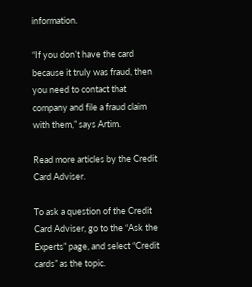information.

“If you don’t have the card because it truly was fraud, then you need to contact that company and file a fraud claim with them,” says Artim.

Read more articles by the Credit Card Adviser.

To ask a question of the Credit Card Adviser, go to the “Ask the Experts” page, and select “Credit cards” as the topic.